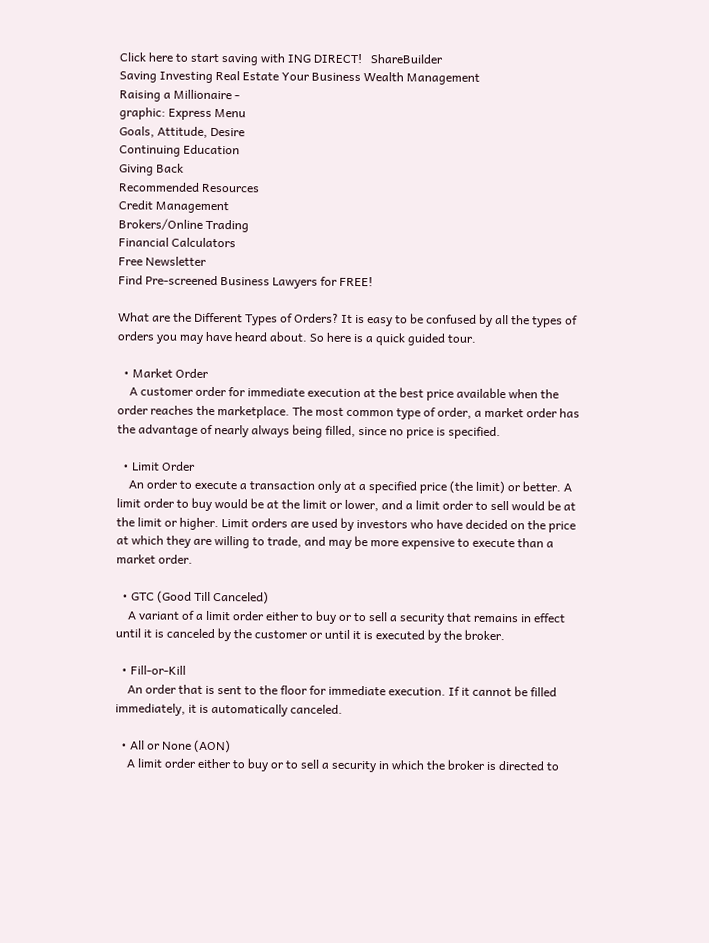Click here to start saving with ING DIRECT!   ShareBuilder
Saving Investing Real Estate Your Business Wealth Management
Raising a Millionaire -
graphic: Express Menu
Goals, Attitude, Desire
Continuing Education
Giving Back
Recommended Resources
Credit Management
Brokers/Online Trading
Financial Calculators
Free Newsletter
Find Pre-screened Business Lawyers for FREE!

What are the Different Types of Orders? It is easy to be confused by all the types of orders you may have heard about. So here is a quick guided tour.

  • Market Order
    A customer order for immediate execution at the best price available when the order reaches the marketplace. The most common type of order, a market order has the advantage of nearly always being filled, since no price is specified.

  • Limit Order
    An order to execute a transaction only at a specified price (the limit) or better. A limit order to buy would be at the limit or lower, and a limit order to sell would be at the limit or higher. Limit orders are used by investors who have decided on the price at which they are willing to trade, and may be more expensive to execute than a market order.

  • GTC (Good Till Canceled)
    A variant of a limit order either to buy or to sell a security that remains in effect until it is canceled by the customer or until it is executed by the broker.

  • Fill-or-Kill
    An order that is sent to the floor for immediate execution. If it cannot be filled immediately, it is automatically canceled.

  • All or None (AON)
    A limit order either to buy or to sell a security in which the broker is directed to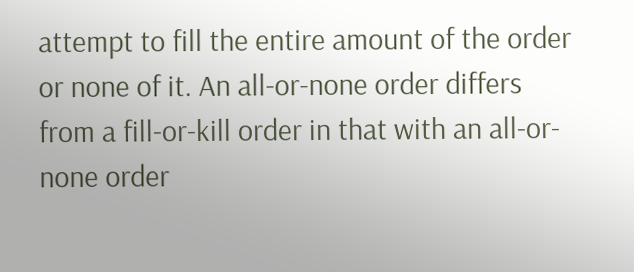attempt to fill the entire amount of the order or none of it. An all-or-none order differs from a fill-or-kill order in that with an all-or-none order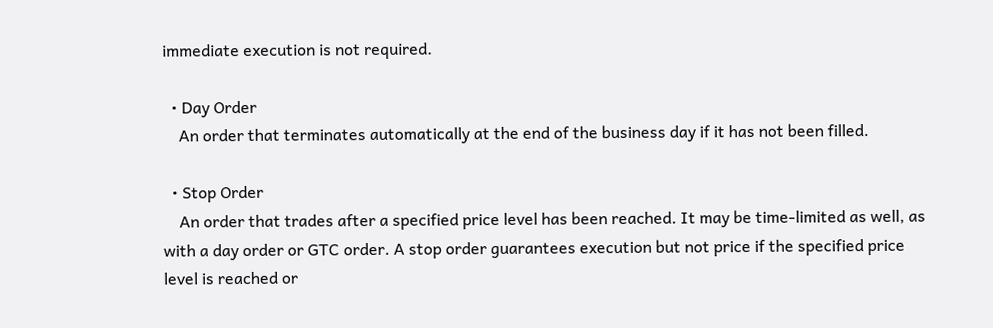immediate execution is not required.

  • Day Order
    An order that terminates automatically at the end of the business day if it has not been filled.

  • Stop Order
    An order that trades after a specified price level has been reached. It may be time-limited as well, as with a day order or GTC order. A stop order guarantees execution but not price if the specified price level is reached or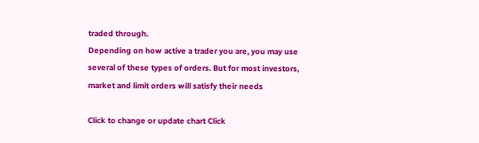traded through.
Depending on how active a trader you are, you may use several of these types of orders. But for most investors, market and limit orders will satisfy their needs

Click to change or update chart Click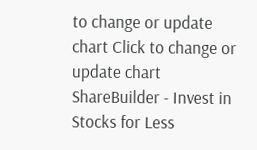to change or update chart Click to change or update chart
ShareBuilder - Invest in Stocks for Less